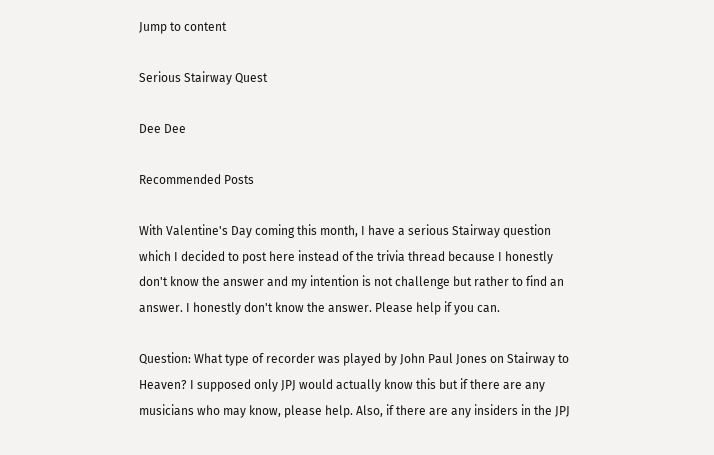Jump to content

Serious Stairway Quest

Dee Dee

Recommended Posts

With Valentine's Day coming this month, I have a serious Stairway question which I decided to post here instead of the trivia thread because I honestly don't know the answer and my intention is not challenge but rather to find an answer. I honestly don't know the answer. Please help if you can.

Question: What type of recorder was played by John Paul Jones on Stairway to Heaven? I supposed only JPJ would actually know this but if there are any musicians who may know, please help. Also, if there are any insiders in the JPJ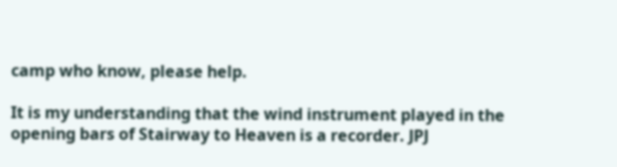camp who know, please help.

It is my understanding that the wind instrument played in the opening bars of Stairway to Heaven is a recorder. JPJ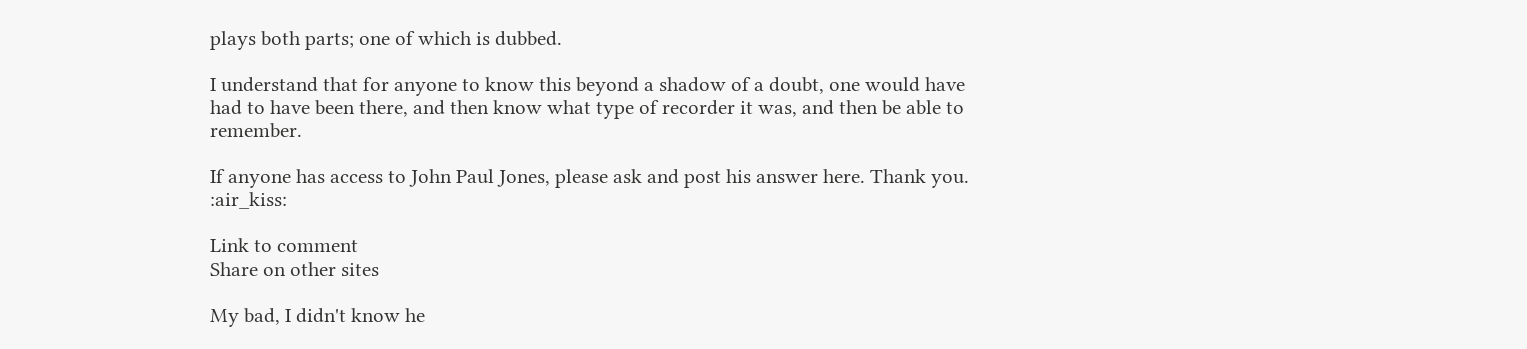plays both parts; one of which is dubbed.

I understand that for anyone to know this beyond a shadow of a doubt, one would have had to have been there, and then know what type of recorder it was, and then be able to remember.

If anyone has access to John Paul Jones, please ask and post his answer here. Thank you. :air_kiss:

Link to comment
Share on other sites

My bad, I didn't know he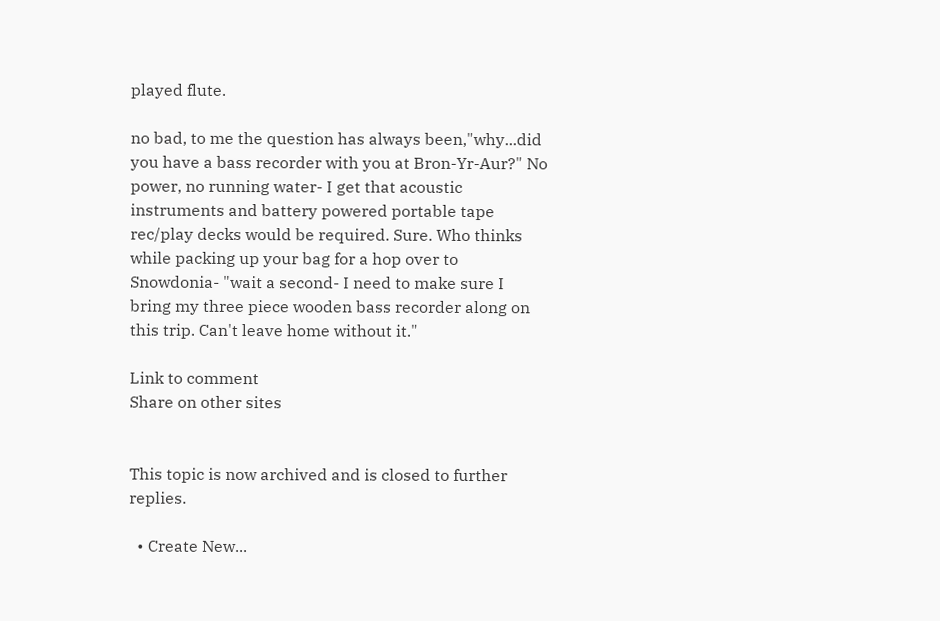played flute.

no bad, to me the question has always been,"why...did you have a bass recorder with you at Bron-Yr-Aur?" No power, no running water- I get that acoustic instruments and battery powered portable tape rec/play decks would be required. Sure. Who thinks while packing up your bag for a hop over to Snowdonia- "wait a second- I need to make sure I bring my three piece wooden bass recorder along on this trip. Can't leave home without it."

Link to comment
Share on other sites


This topic is now archived and is closed to further replies.

  • Create New...